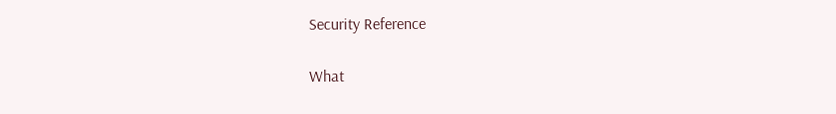Security Reference

What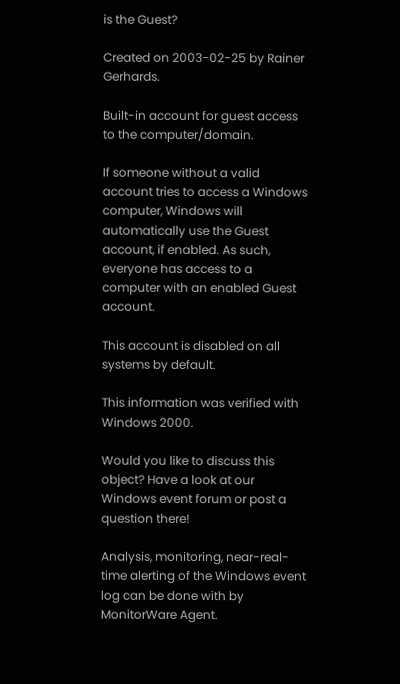is the Guest?

Created on 2003-02-25 by Rainer Gerhards.

Built-in account for guest access to the computer/domain.

If someone without a valid account tries to access a Windows computer, Windows will automatically use the Guest account, if enabled. As such, everyone has access to a computer with an enabled Guest account.

This account is disabled on all systems by default.

This information was verified with Windows 2000.

Would you like to discuss this object? Have a look at our Windows event forum or post a question there!

Analysis, monitoring, near-real-time alerting of the Windows event log can be done with by MonitorWare Agent.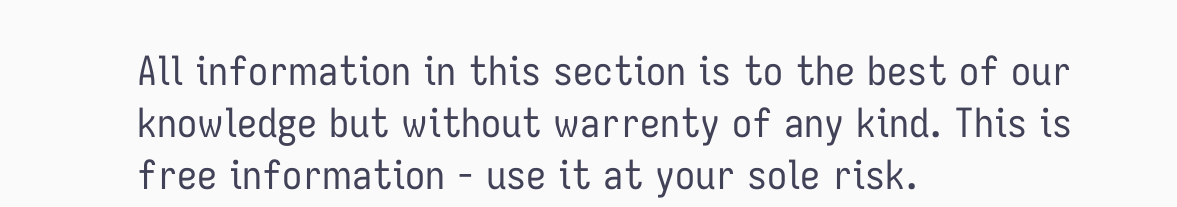All information in this section is to the best of our knowledge but without warrenty of any kind. This is free information - use it at your sole risk.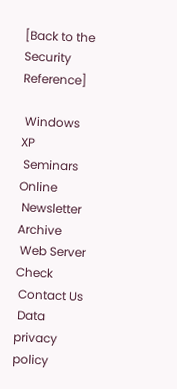[Back to the Security Reference]

 Windows XP
 Seminars Online
 Newsletter Archive
 Web Server Check
 Contact Us
 Data privacy policy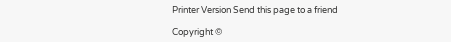Printer Version Send this page to a friend

Copyright ©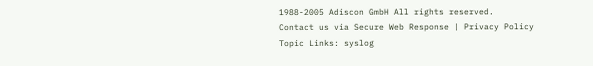1988-2005 Adiscon GmbH All rights reserved.
Contact us via Secure Web Response | Privacy Policy
Topic Links: syslog